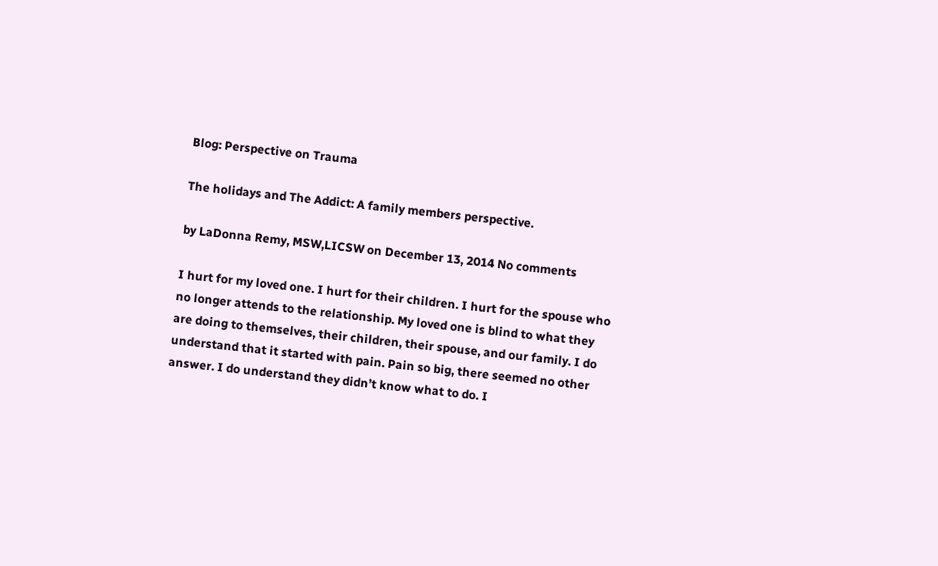Blog: Perspective on Trauma

The holidays and The Addict: A family members perspective.

by LaDonna Remy, MSW,LICSW on December 13, 2014 No comments

I hurt for my loved one. I hurt for their children. I hurt for the spouse who no longer attends to the relationship. My loved one is blind to what they are doing to themselves, their children, their spouse, and our family. I do understand that it started with pain. Pain so big, there seemed no other answer. I do understand they didn’t know what to do. I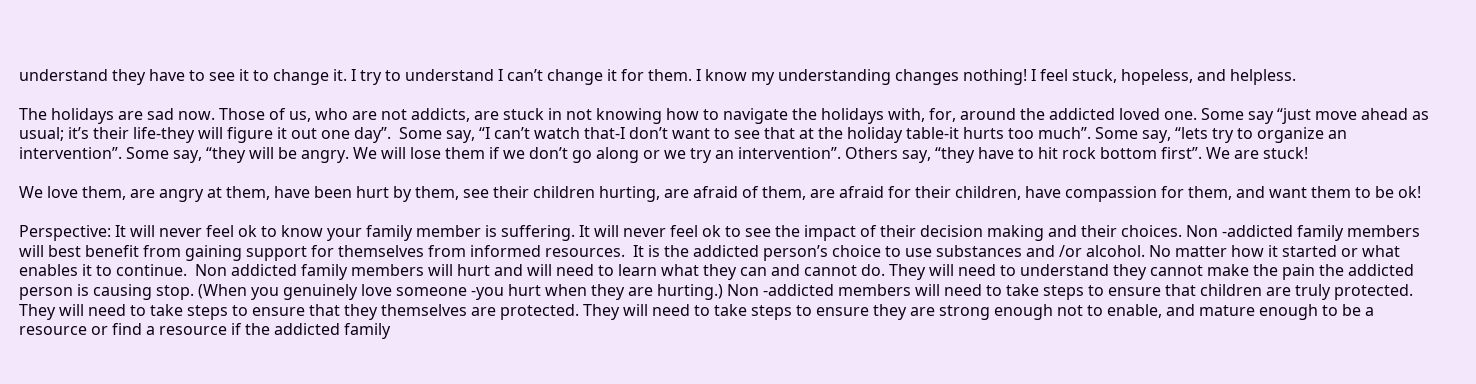understand they have to see it to change it. I try to understand I can’t change it for them. I know my understanding changes nothing! I feel stuck, hopeless, and helpless.

The holidays are sad now. Those of us, who are not addicts, are stuck in not knowing how to navigate the holidays with, for, around the addicted loved one. Some say “just move ahead as usual; it’s their life-they will figure it out one day”.  Some say, “I can’t watch that-I don’t want to see that at the holiday table-it hurts too much”. Some say, “lets try to organize an intervention”. Some say, “they will be angry. We will lose them if we don’t go along or we try an intervention”. Others say, “they have to hit rock bottom first”. We are stuck!

We love them, are angry at them, have been hurt by them, see their children hurting, are afraid of them, are afraid for their children, have compassion for them, and want them to be ok!

Perspective: It will never feel ok to know your family member is suffering. It will never feel ok to see the impact of their decision making and their choices. Non -addicted family members will best benefit from gaining support for themselves from informed resources.  It is the addicted person’s choice to use substances and /or alcohol. No matter how it started or what enables it to continue.  Non addicted family members will hurt and will need to learn what they can and cannot do. They will need to understand they cannot make the pain the addicted person is causing stop. (When you genuinely love someone -you hurt when they are hurting.) Non -addicted members will need to take steps to ensure that children are truly protected. They will need to take steps to ensure that they themselves are protected. They will need to take steps to ensure they are strong enough not to enable, and mature enough to be a resource or find a resource if the addicted family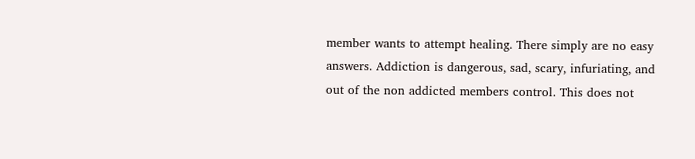member wants to attempt healing. There simply are no easy answers. Addiction is dangerous, sad, scary, infuriating, and out of the non addicted members control. This does not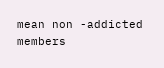mean non -addicted members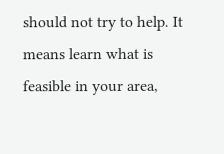should not try to help. It means learn what is feasible in your area,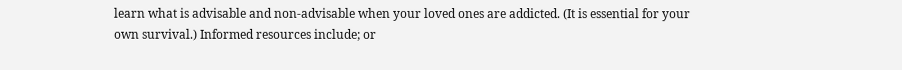learn what is advisable and non-advisable when your loved ones are addicted. (It is essential for your own survival.) Informed resources include; or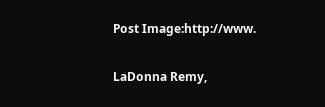Post Image:http://www.


LaDonna Remy,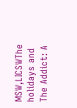MSW,LICSWThe holidays and The Addict: A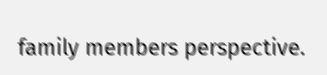family members perspective.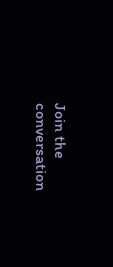Join the conversation